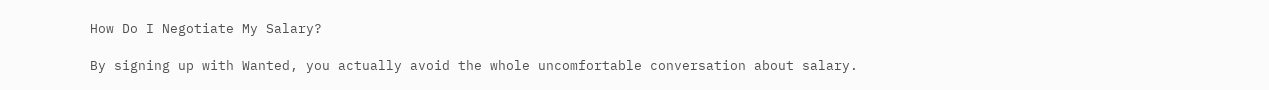How Do I Negotiate My Salary?

By signing up with Wanted, you actually avoid the whole uncomfortable conversation about salary.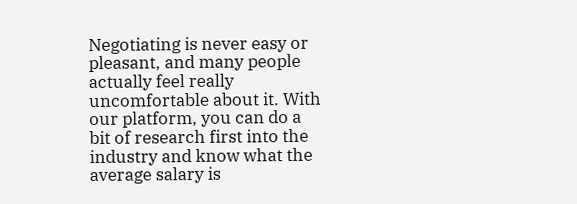Negotiating is never easy or pleasant, and many people actually feel really uncomfortable about it. With our platform, you can do a bit of research first into the industry and know what the average salary is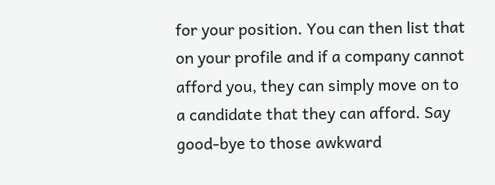for your position. You can then list that on your profile and if a company cannot afford you, they can simply move on to a candidate that they can afford. Say good-bye to those awkward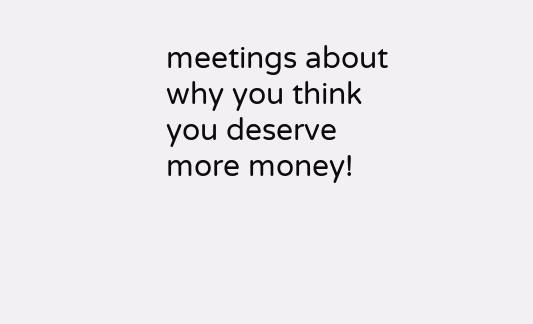meetings about why you think you deserve more money!